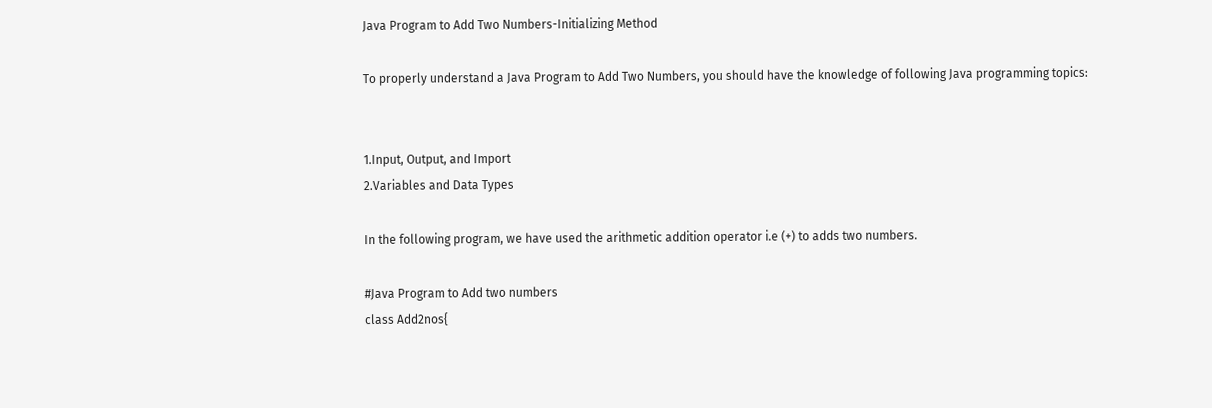Java Program to Add Two Numbers-Initializing Method

To properly understand a Java Program to Add Two Numbers, you should have the knowledge of following Java programming topics:


1.Input, Output, and Import
2.Variables and Data Types

In the following program, we have used the arithmetic addition operator i.e (+) to adds two numbers.

#Java Program to Add two numbers
class Add2nos{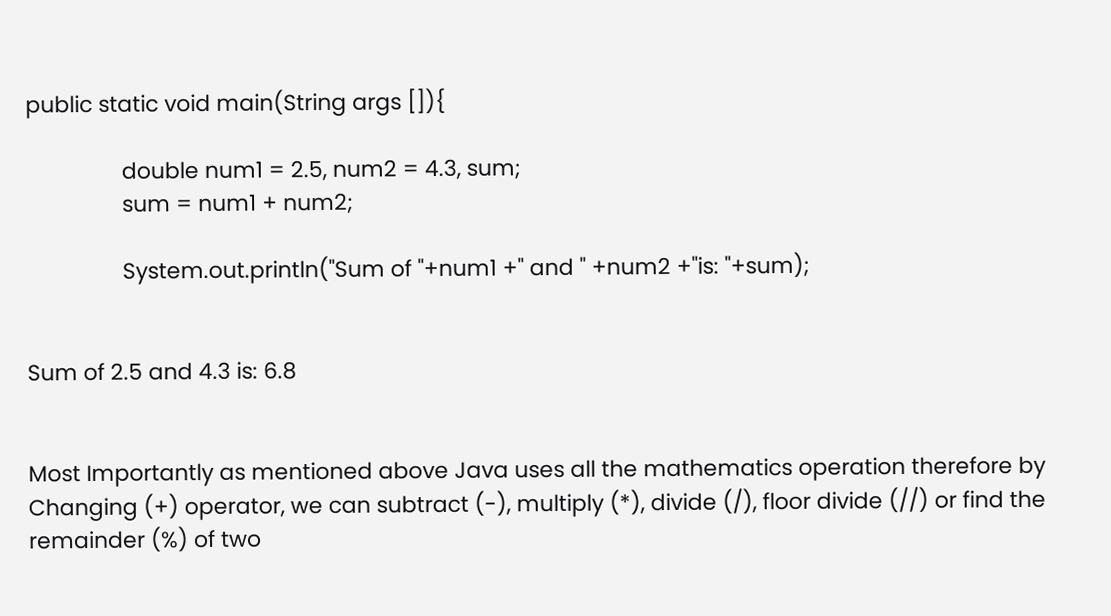public static void main(String args []){

                double num1 = 2.5, num2 = 4.3, sum;
                sum = num1 + num2;

                System.out.println("Sum of "+num1 +" and " +num2 +"is: "+sum);


Sum of 2.5 and 4.3 is: 6.8


Most Importantly as mentioned above Java uses all the mathematics operation therefore by Changing (+) operator, we can subtract (-), multiply (*), divide (/), floor divide (//) or find the remainder (%) of two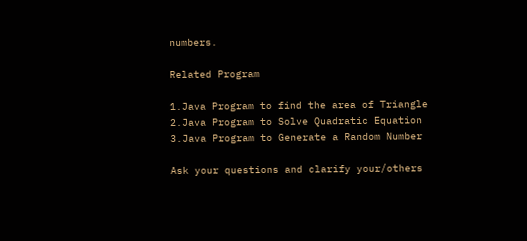numbers.

Related Program

1.Java Program to find the area of Triangle
2.Java Program to Solve Quadratic Equation
3.Java Program to Generate a Random Number

Ask your questions and clarify your/others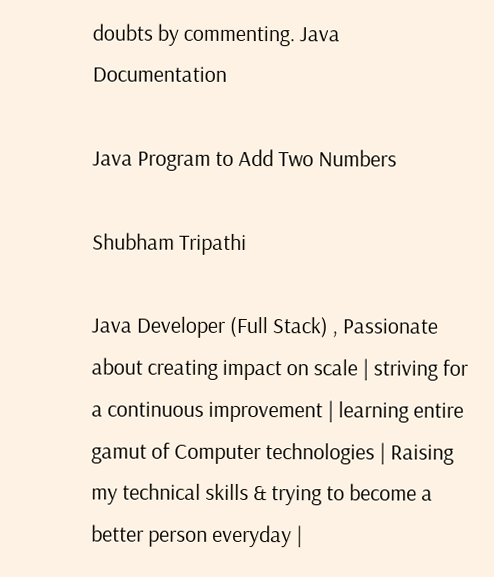doubts by commenting. Java Documentation

Java Program to Add Two Numbers

Shubham Tripathi

Java Developer (Full Stack) , Passionate about creating impact on scale | striving for a continuous improvement | learning entire gamut of Computer technologies | Raising my technical skills & trying to become a better person everyday |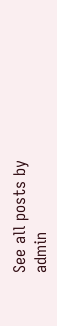See all posts by admin